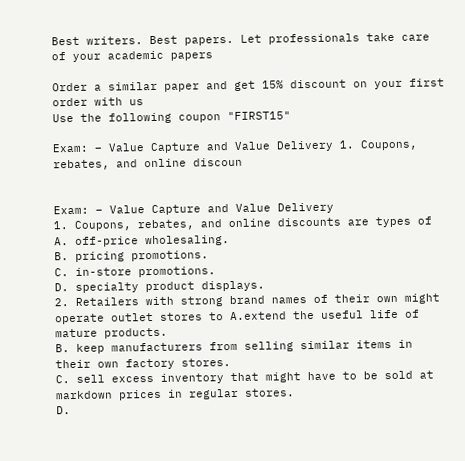Best writers. Best papers. Let professionals take care of your academic papers

Order a similar paper and get 15% discount on your first order with us
Use the following coupon "FIRST15"

Exam: – Value Capture and Value Delivery 1. Coupons, rebates, and online discoun


Exam: – Value Capture and Value Delivery
1. Coupons, rebates, and online discounts are types of
A. off-price wholesaling.
B. pricing promotions.
C. in-store promotions.
D. specialty product displays.
2. Retailers with strong brand names of their own might operate outlet stores to A.extend the useful life of mature products.
B. keep manufacturers from selling similar items in their own factory stores.
C. sell excess inventory that might have to be sold at markdown prices in regular stores.
D.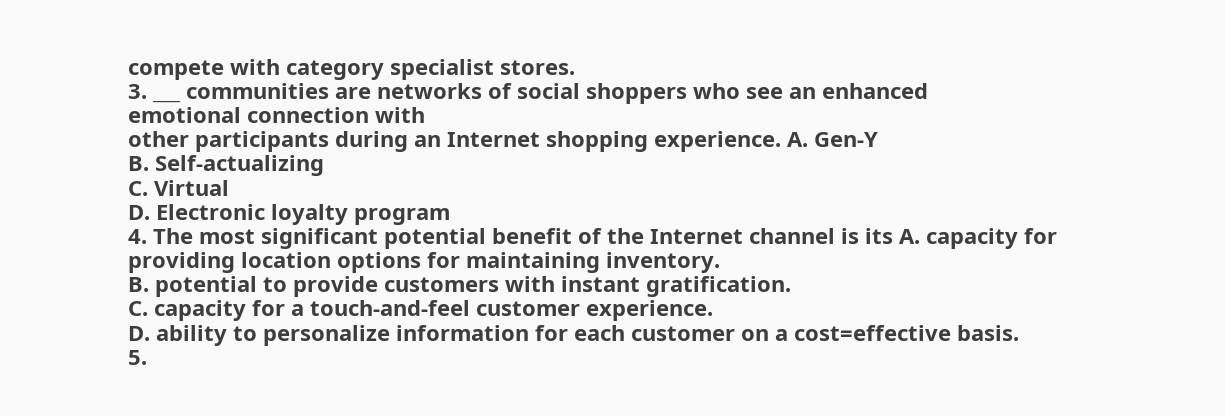compete with category specialist stores.
3. ___ communities are networks of social shoppers who see an enhanced
emotional connection with
other participants during an Internet shopping experience. A. Gen-Y
B. Self-actualizing
C. Virtual
D. Electronic loyalty program
4. The most significant potential benefit of the Internet channel is its A. capacity for
providing location options for maintaining inventory.
B. potential to provide customers with instant gratification.
C. capacity for a touch-and-feel customer experience.
D. ability to personalize information for each customer on a cost=effective basis.
5.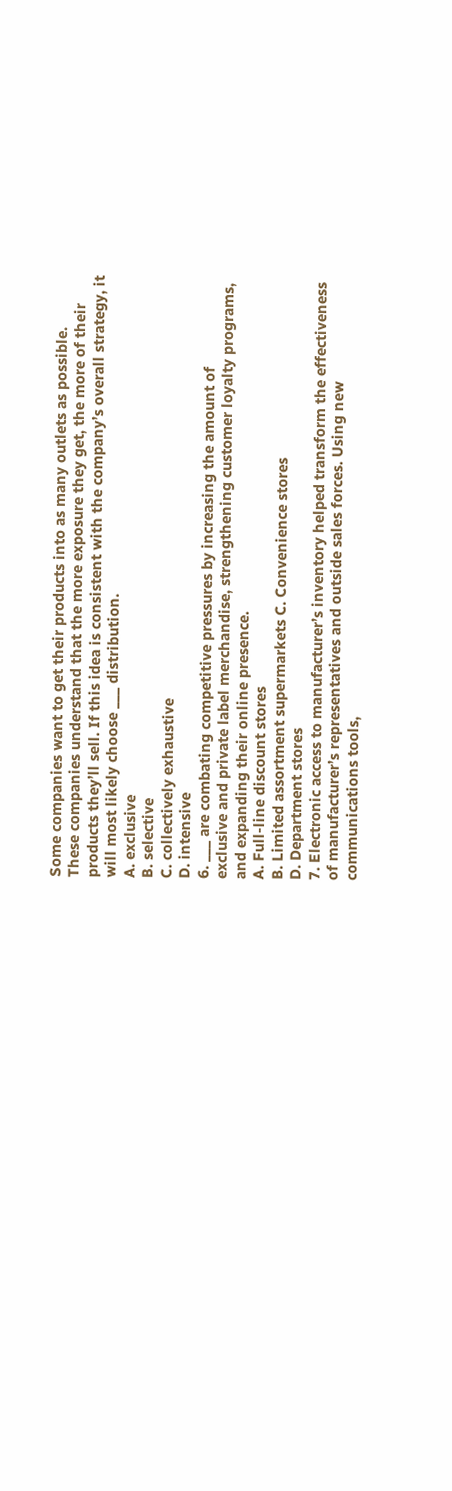Some companies want to get their products into as many outlets as possible.
These companies understand that the more exposure they get, the more of their
products they’ll sell. If this idea is consistent with the company’s overall strategy, it
will most likely choose ___ distribution.
A. exclusive
B. selective
C. collectively exhaustive
D. intensive
6. ___ are combating competitive pressures by increasing the amount of
exclusive and private label merchandise, strengthening customer loyalty programs,
and expanding their online presence.
A. Full-line discount stores
B. Limited assortment supermarkets C. Convenience stores
D. Department stores
7. Electronic access to manufacturer’s inventory helped transform the effectiveness
of manufacturer’s representatives and outside sales forces. Using new
communications tools,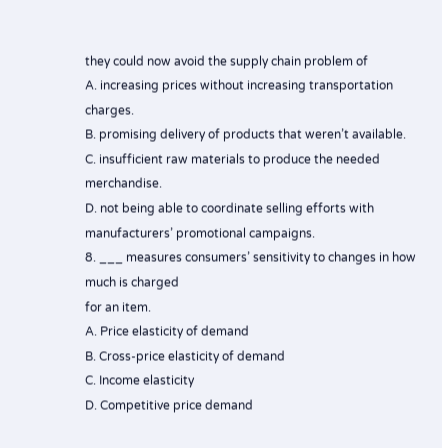they could now avoid the supply chain problem of
A. increasing prices without increasing transportation charges.
B. promising delivery of products that weren’t available.
C. insufficient raw materials to produce the needed merchandise.
D. not being able to coordinate selling efforts with manufacturers’ promotional campaigns.
8. ___ measures consumers’ sensitivity to changes in how much is charged
for an item.
A. Price elasticity of demand
B. Cross-price elasticity of demand
C. Income elasticity
D. Competitive price demand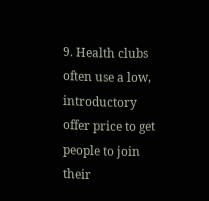9. Health clubs often use a low, introductory offer price to get people to join their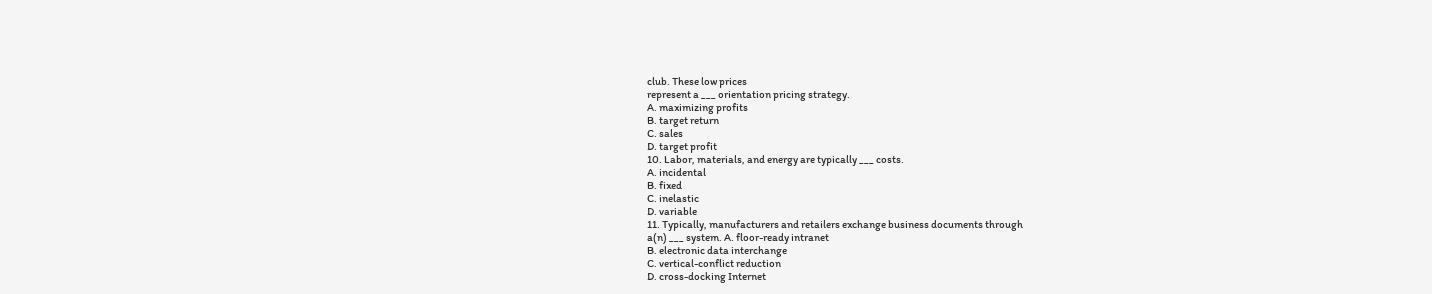club. These low prices
represent a ___ orientation pricing strategy.
A. maximizing profits
B. target return
C. sales
D. target profit
10. Labor, materials, and energy are typically ___ costs.
A. incidental
B. fixed
C. inelastic
D. variable
11. Typically, manufacturers and retailers exchange business documents through
a(n) ___ system. A. floor-ready intranet
B. electronic data interchange
C. vertical-conflict reduction
D. cross-docking Internet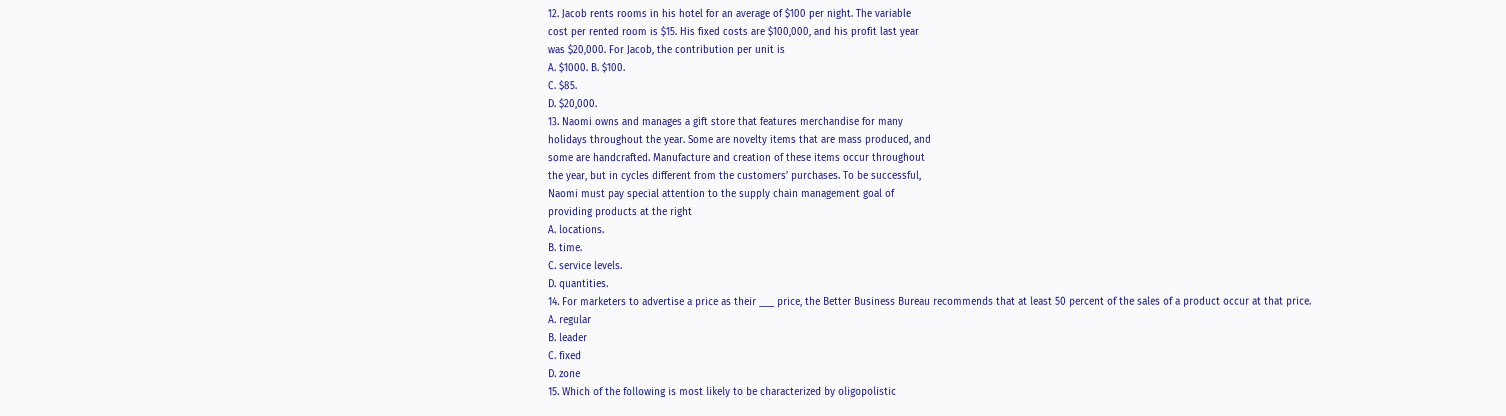12. Jacob rents rooms in his hotel for an average of $100 per night. The variable
cost per rented room is $15. His fixed costs are $100,000, and his profit last year
was $20,000. For Jacob, the contribution per unit is
A. $1000. B. $100.
C. $85.
D. $20,000.
13. Naomi owns and manages a gift store that features merchandise for many
holidays throughout the year. Some are novelty items that are mass produced, and
some are handcrafted. Manufacture and creation of these items occur throughout
the year, but in cycles different from the customers’ purchases. To be successful,
Naomi must pay special attention to the supply chain management goal of
providing products at the right
A. locations.
B. time.
C. service levels.
D. quantities.
14. For marketers to advertise a price as their ___ price, the Better Business Bureau recommends that at least 50 percent of the sales of a product occur at that price.
A. regular
B. leader
C. fixed
D. zone
15. Which of the following is most likely to be characterized by oligopolistic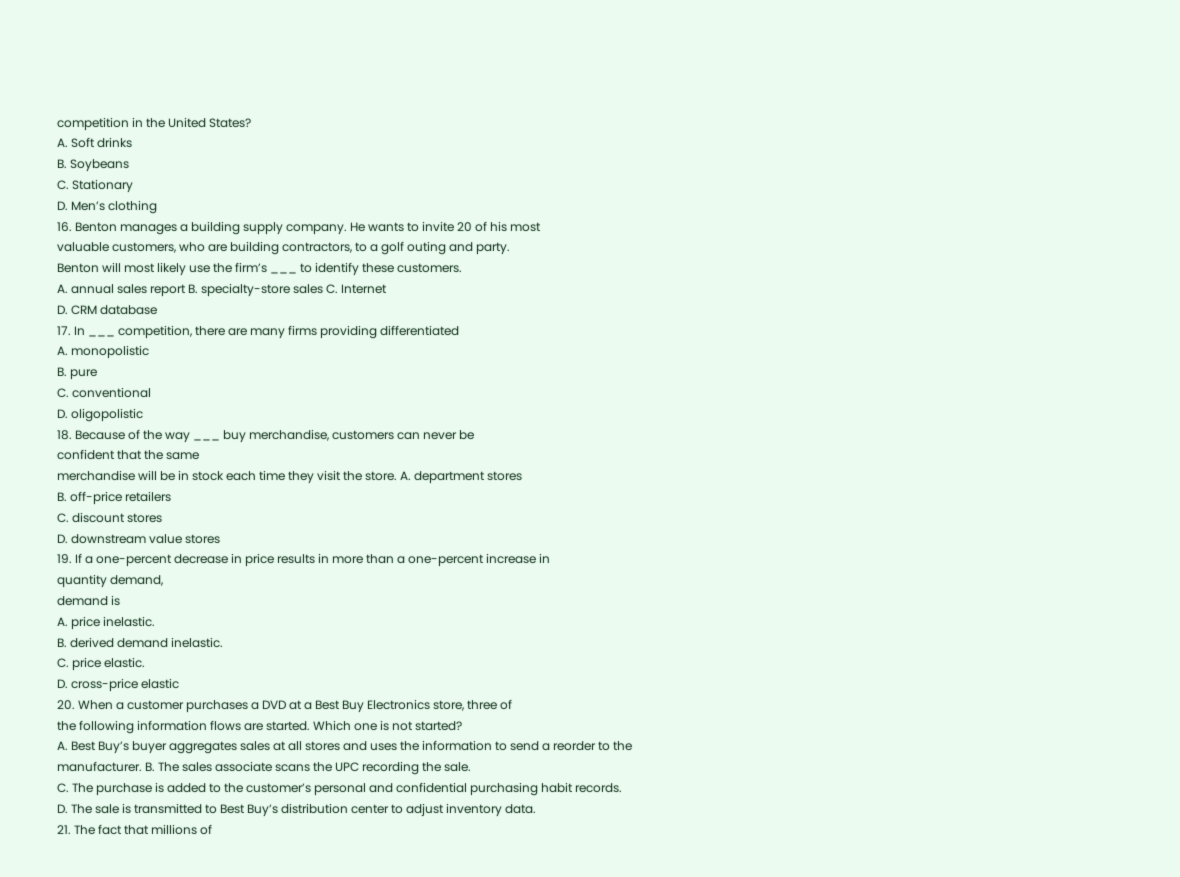competition in the United States?
A. Soft drinks
B. Soybeans
C. Stationary
D. Men’s clothing
16. Benton manages a building supply company. He wants to invite 20 of his most
valuable customers, who are building contractors, to a golf outing and party.
Benton will most likely use the firm’s ___ to identify these customers.
A. annual sales report B. specialty-store sales C. Internet
D. CRM database
17. In ___ competition, there are many firms providing differentiated
A. monopolistic
B. pure
C. conventional
D. oligopolistic
18. Because of the way ___ buy merchandise, customers can never be
confident that the same
merchandise will be in stock each time they visit the store. A. department stores
B. off-price retailers
C. discount stores
D. downstream value stores
19. If a one-percent decrease in price results in more than a one-percent increase in
quantity demand,
demand is
A. price inelastic.
B. derived demand inelastic.
C. price elastic.
D. cross-price elastic
20. When a customer purchases a DVD at a Best Buy Electronics store, three of
the following information flows are started. Which one is not started?
A. Best Buy’s buyer aggregates sales at all stores and uses the information to send a reorder to the
manufacturer. B. The sales associate scans the UPC recording the sale.
C. The purchase is added to the customer’s personal and confidential purchasing habit records.
D. The sale is transmitted to Best Buy’s distribution center to adjust inventory data.
21. The fact that millions of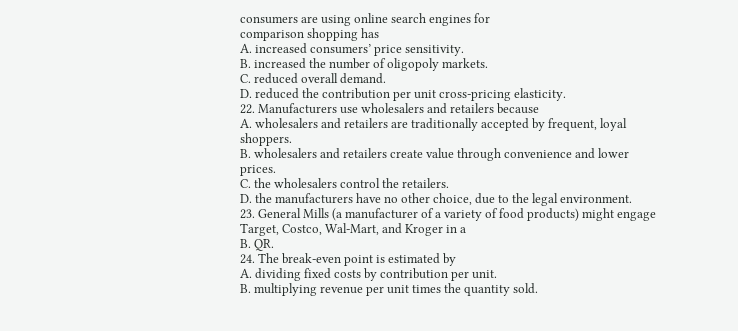consumers are using online search engines for
comparison shopping has
A. increased consumers’ price sensitivity.
B. increased the number of oligopoly markets.
C. reduced overall demand.
D. reduced the contribution per unit cross-pricing elasticity.
22. Manufacturers use wholesalers and retailers because
A. wholesalers and retailers are traditionally accepted by frequent, loyal shoppers.
B. wholesalers and retailers create value through convenience and lower prices.
C. the wholesalers control the retailers.
D. the manufacturers have no other choice, due to the legal environment.
23. General Mills (a manufacturer of a variety of food products) might engage
Target, Costco, Wal-Mart, and Kroger in a
B. QR.
24. The break-even point is estimated by
A. dividing fixed costs by contribution per unit.
B. multiplying revenue per unit times the quantity sold.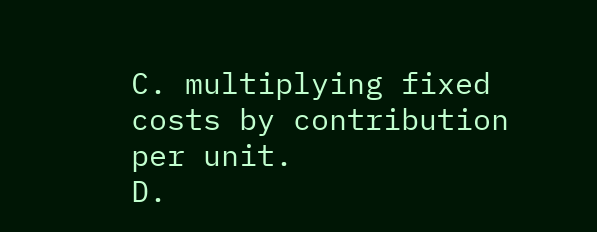C. multiplying fixed costs by contribution
per unit.
D.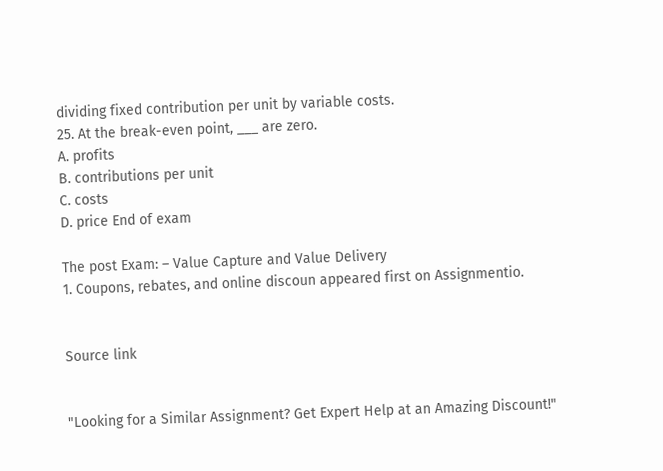dividing fixed contribution per unit by variable costs.
25. At the break-even point, ___ are zero.
A. profits
B. contributions per unit
C. costs
D. price End of exam

The post Exam: – Value Capture and Value Delivery
1. Coupons, rebates, and online discoun appeared first on Assignmentio.


Source link


"Looking for a Similar Assignment? Get Expert Help at an Amazing Discount!"